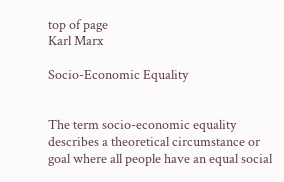top of page
Karl Marx

Socio-Economic Equality


The term socio-economic equality describes a theoretical circumstance or goal where all people have an equal social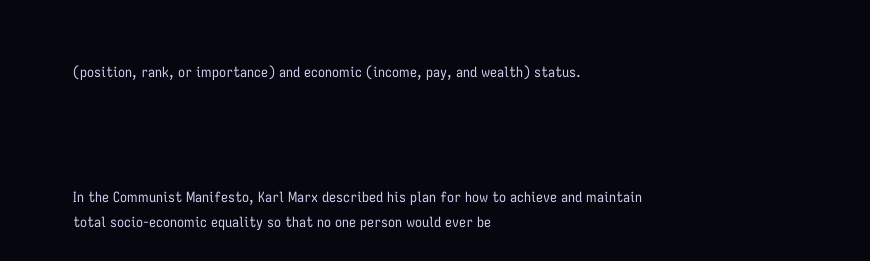(position, rank, or importance) and economic (income, pay, and wealth) status.




In the Communist Manifesto, Karl Marx described his plan for how to achieve and maintain total socio-economic equality so that no one person would ever be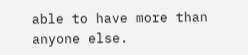able to have more than anyone else.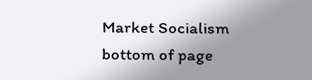Market Socialism
bottom of page